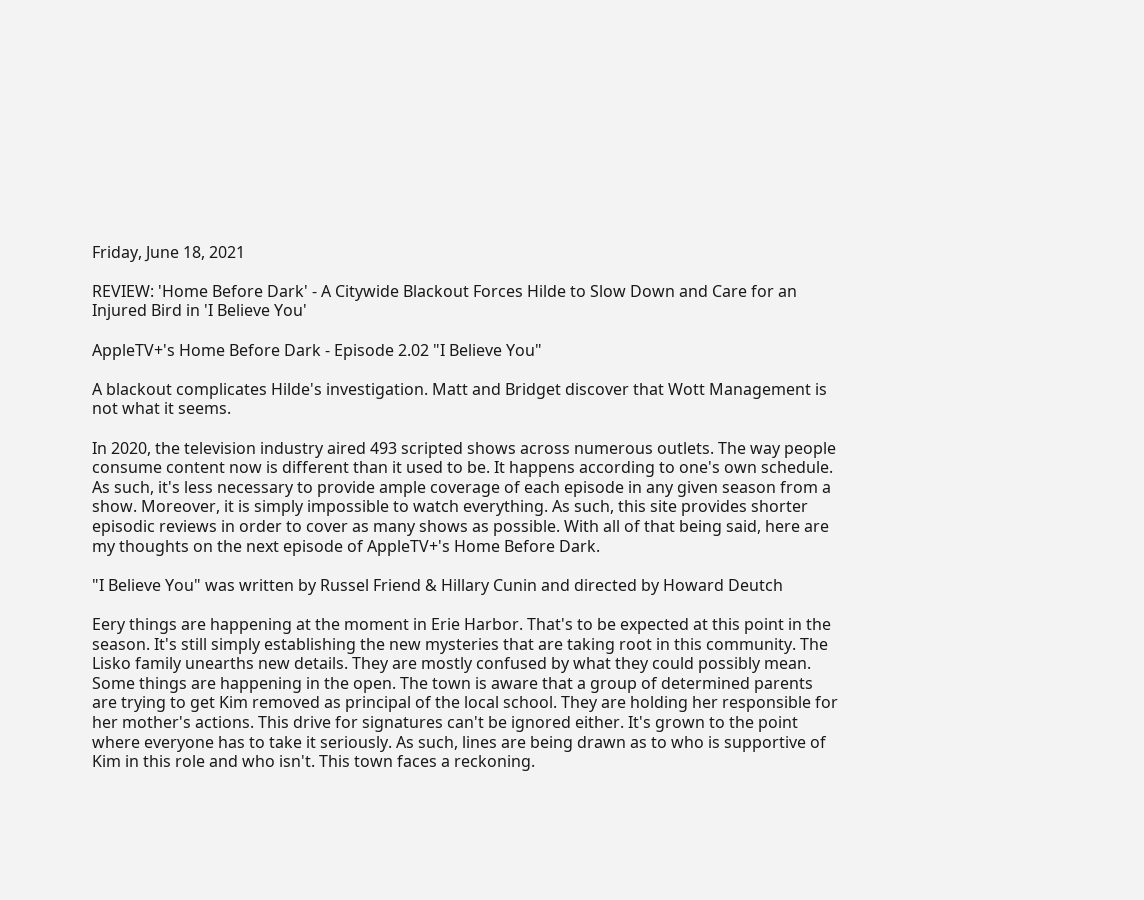Friday, June 18, 2021

REVIEW: 'Home Before Dark' - A Citywide Blackout Forces Hilde to Slow Down and Care for an Injured Bird in 'I Believe You'

AppleTV+'s Home Before Dark - Episode 2.02 "I Believe You"

A blackout complicates Hilde's investigation. Matt and Bridget discover that Wott Management is not what it seems.

In 2020, the television industry aired 493 scripted shows across numerous outlets. The way people consume content now is different than it used to be. It happens according to one's own schedule. As such, it's less necessary to provide ample coverage of each episode in any given season from a show. Moreover, it is simply impossible to watch everything. As such, this site provides shorter episodic reviews in order to cover as many shows as possible. With all of that being said, here are my thoughts on the next episode of AppleTV+'s Home Before Dark.

"I Believe You" was written by Russel Friend & Hillary Cunin and directed by Howard Deutch

Eery things are happening at the moment in Erie Harbor. That's to be expected at this point in the season. It's still simply establishing the new mysteries that are taking root in this community. The Lisko family unearths new details. They are mostly confused by what they could possibly mean. Some things are happening in the open. The town is aware that a group of determined parents are trying to get Kim removed as principal of the local school. They are holding her responsible for her mother's actions. This drive for signatures can't be ignored either. It's grown to the point where everyone has to take it seriously. As such, lines are being drawn as to who is supportive of Kim in this role and who isn't. This town faces a reckoning.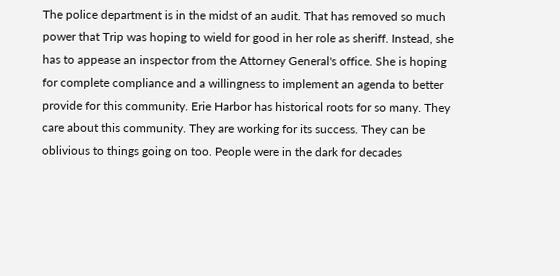The police department is in the midst of an audit. That has removed so much power that Trip was hoping to wield for good in her role as sheriff. Instead, she has to appease an inspector from the Attorney General's office. She is hoping for complete compliance and a willingness to implement an agenda to better provide for this community. Erie Harbor has historical roots for so many. They care about this community. They are working for its success. They can be oblivious to things going on too. People were in the dark for decades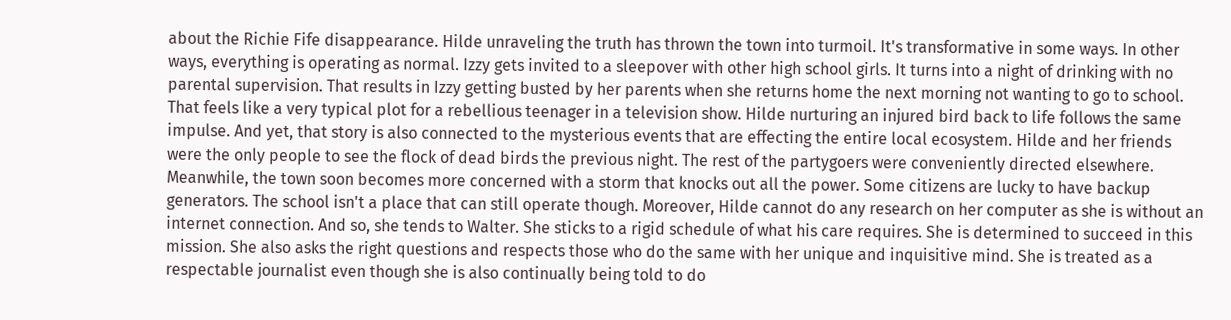about the Richie Fife disappearance. Hilde unraveling the truth has thrown the town into turmoil. It's transformative in some ways. In other ways, everything is operating as normal. Izzy gets invited to a sleepover with other high school girls. It turns into a night of drinking with no parental supervision. That results in Izzy getting busted by her parents when she returns home the next morning not wanting to go to school. That feels like a very typical plot for a rebellious teenager in a television show. Hilde nurturing an injured bird back to life follows the same impulse. And yet, that story is also connected to the mysterious events that are effecting the entire local ecosystem. Hilde and her friends were the only people to see the flock of dead birds the previous night. The rest of the partygoers were conveniently directed elsewhere. Meanwhile, the town soon becomes more concerned with a storm that knocks out all the power. Some citizens are lucky to have backup generators. The school isn't a place that can still operate though. Moreover, Hilde cannot do any research on her computer as she is without an internet connection. And so, she tends to Walter. She sticks to a rigid schedule of what his care requires. She is determined to succeed in this mission. She also asks the right questions and respects those who do the same with her unique and inquisitive mind. She is treated as a respectable journalist even though she is also continually being told to do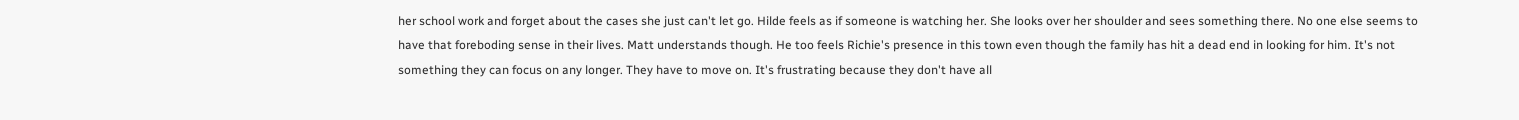her school work and forget about the cases she just can't let go. Hilde feels as if someone is watching her. She looks over her shoulder and sees something there. No one else seems to have that foreboding sense in their lives. Matt understands though. He too feels Richie's presence in this town even though the family has hit a dead end in looking for him. It's not something they can focus on any longer. They have to move on. It's frustrating because they don't have all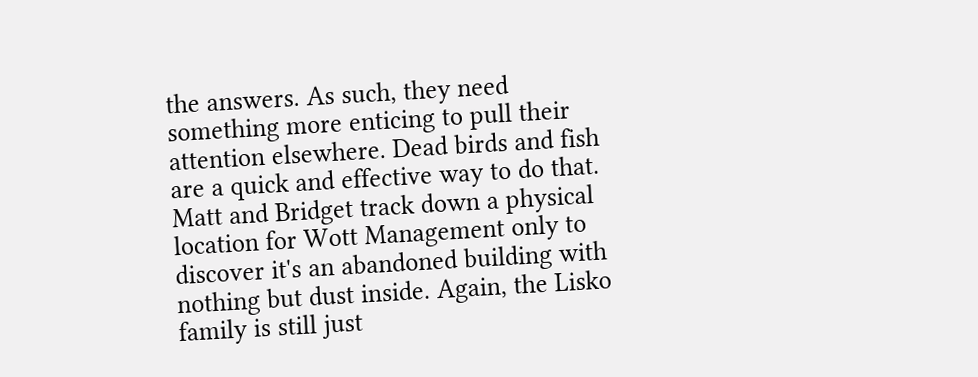the answers. As such, they need something more enticing to pull their attention elsewhere. Dead birds and fish are a quick and effective way to do that. Matt and Bridget track down a physical location for Wott Management only to discover it's an abandoned building with nothing but dust inside. Again, the Lisko family is still just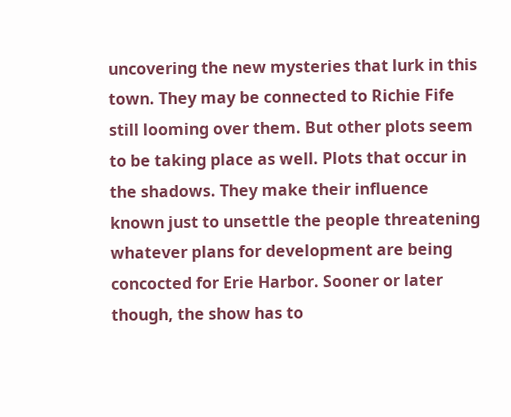uncovering the new mysteries that lurk in this town. They may be connected to Richie Fife still looming over them. But other plots seem to be taking place as well. Plots that occur in the shadows. They make their influence known just to unsettle the people threatening whatever plans for development are being concocted for Erie Harbor. Sooner or later though, the show has to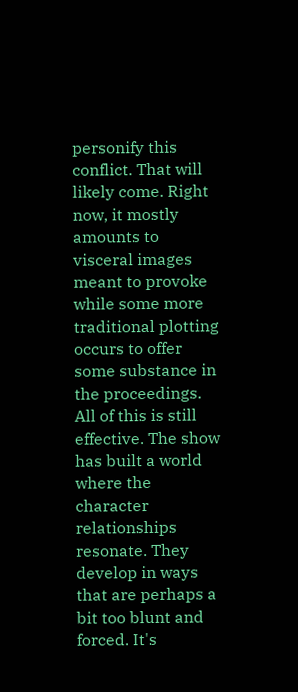personify this conflict. That will likely come. Right now, it mostly amounts to visceral images meant to provoke while some more traditional plotting occurs to offer some substance in the proceedings. All of this is still effective. The show has built a world where the character relationships resonate. They develop in ways that are perhaps a bit too blunt and forced. It's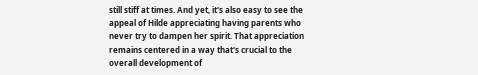still stiff at times. And yet, it's also easy to see the appeal of Hilde appreciating having parents who never try to dampen her spirit. That appreciation remains centered in a way that's crucial to the overall development of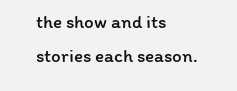the show and its stories each season.